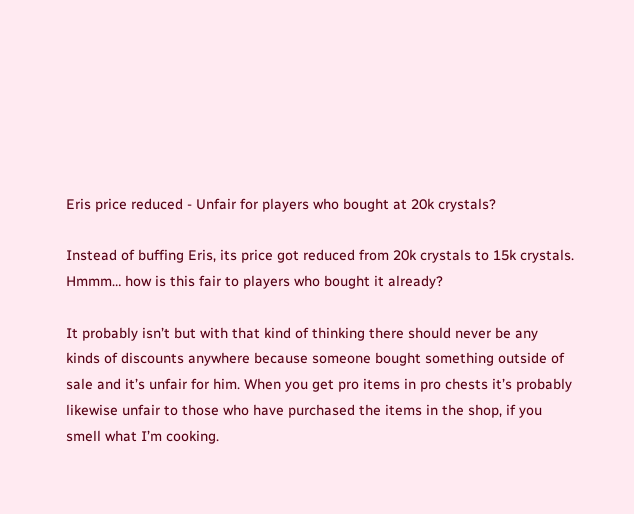Eris price reduced - Unfair for players who bought at 20k crystals?

Instead of buffing Eris, its price got reduced from 20k crystals to 15k crystals. Hmmm… how is this fair to players who bought it already?

It probably isn’t but with that kind of thinking there should never be any kinds of discounts anywhere because someone bought something outside of sale and it’s unfair for him. When you get pro items in pro chests it’s probably likewise unfair to those who have purchased the items in the shop, if you smell what I’m cooking.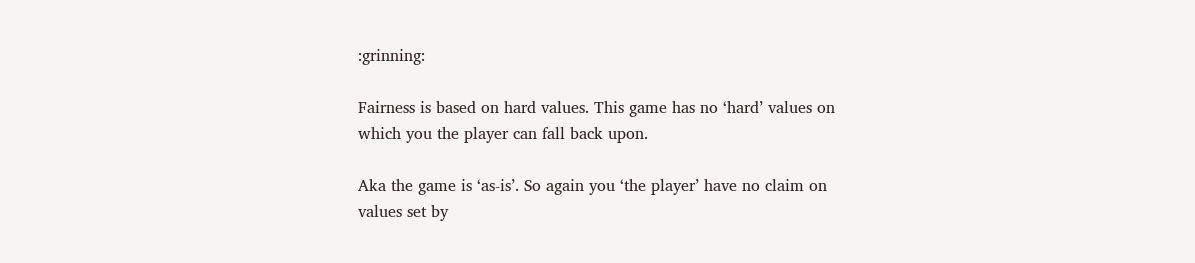:grinning:

Fairness is based on hard values. This game has no ‘hard’ values on which you the player can fall back upon.

Aka the game is ‘as-is’. So again you ‘the player’ have no claim on values set by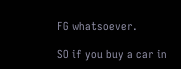FG whatsoever.

SO if you buy a car in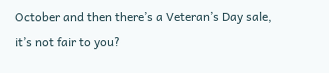October and then there’s a Veteran’s Day sale, it’s not fair to you?